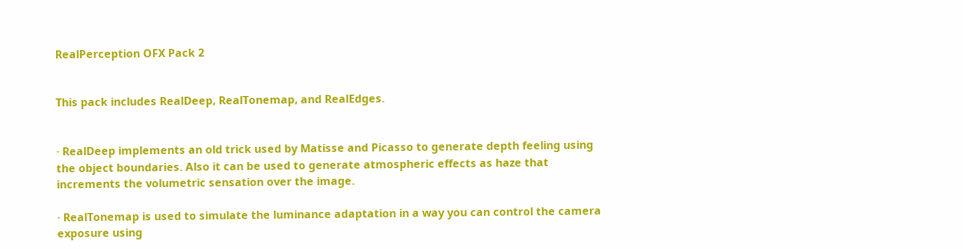RealPerception OFX Pack 2


This pack includes RealDeep, RealTonemap, and RealEdges.


· RealDeep implements an old trick used by Matisse and Picasso to generate depth feeling using the object boundaries. Also it can be used to generate atmospheric effects as haze that increments the volumetric sensation over the image.

· RealTonemap is used to simulate the luminance adaptation in a way you can control the camera exposure using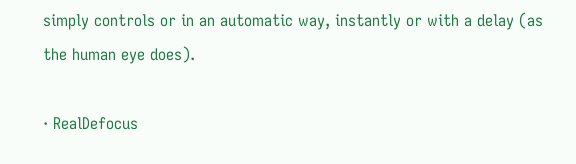simply controls or in an automatic way, instantly or with a delay (as the human eye does).

· RealDefocus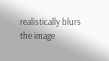realistically blurs the image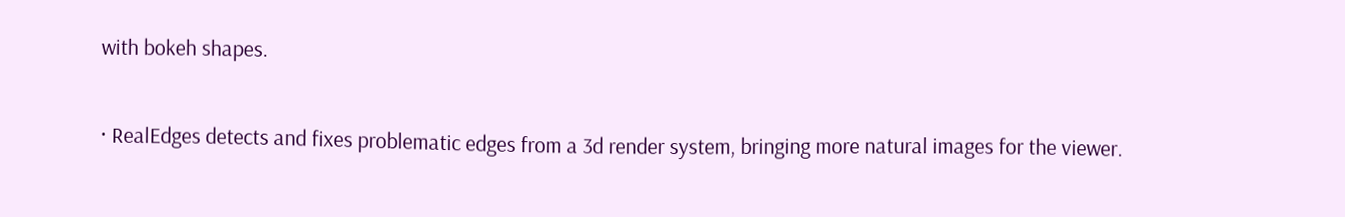with bokeh shapes.

· RealEdges detects and fixes problematic edges from a 3d render system, bringing more natural images for the viewer.